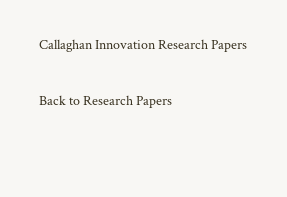Callaghan Innovation Research Papers

Back to Research Papers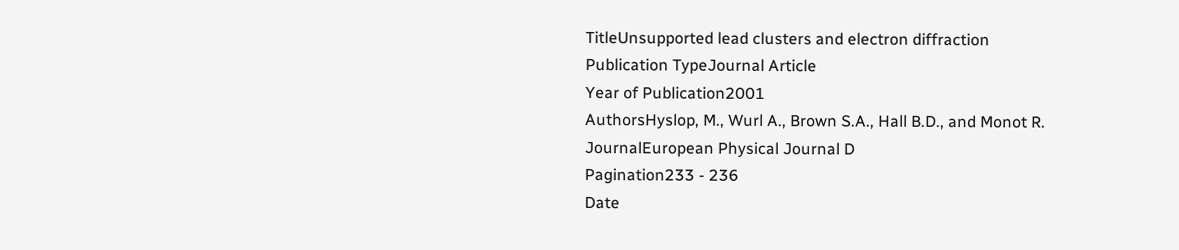TitleUnsupported lead clusters and electron diffraction
Publication TypeJournal Article
Year of Publication2001
AuthorsHyslop, M., Wurl A., Brown S.A., Hall B.D., and Monot R.
JournalEuropean Physical Journal D
Pagination233 - 236
Date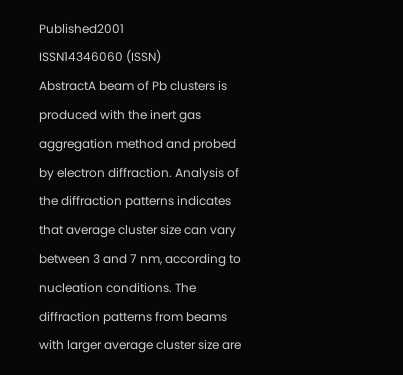Published2001
ISSN14346060 (ISSN)
AbstractA beam of Pb clusters is produced with the inert gas aggregation method and probed by electron diffraction. Analysis of the diffraction patterns indicates that average cluster size can vary between 3 and 7 nm, according to nucleation conditions. The diffraction patterns from beams with larger average cluster size are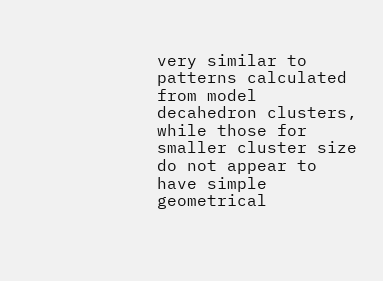very similar to patterns calculated from model decahedron clusters, while those for smaller cluster size do not appear to have simple geometrical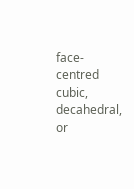face-centred cubic, decahedral, or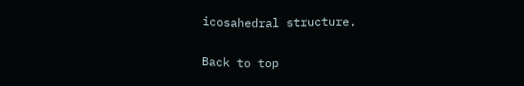icosahedral structure.

Back to top